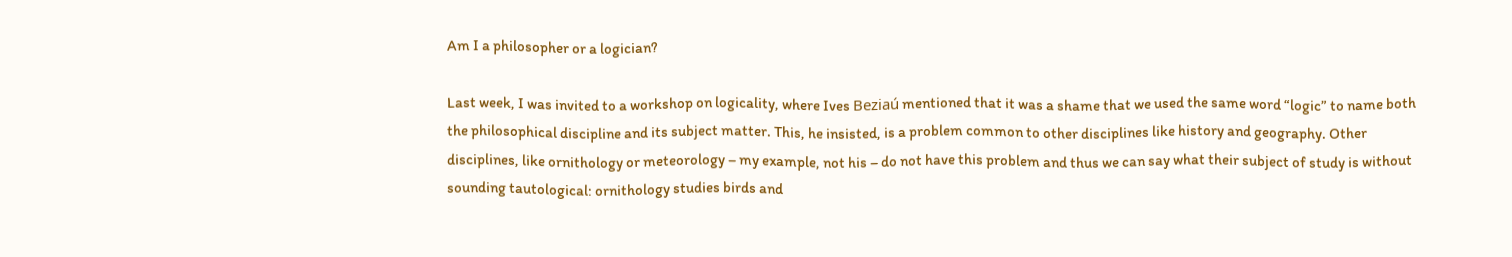Am I a philosopher or a logician?

Last week, I was invited to a workshop on logicality, where Ives Beziaú mentioned that it was a shame that we used the same word “logic” to name both the philosophical discipline and its subject matter. This, he insisted, is a problem common to other disciplines like history and geography. Other disciplines, like ornithology or meteorology – my example, not his – do not have this problem and thus we can say what their subject of study is without sounding tautological: ornithology studies birds and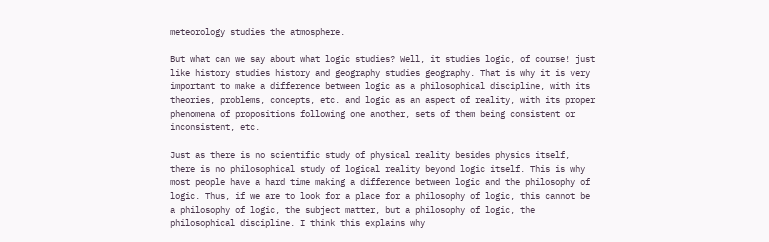meteorology studies the atmosphere.

But what can we say about what logic studies? Well, it studies logic, of course! just like history studies history and geography studies geography. That is why it is very important to make a difference between logic as a philosophical discipline, with its theories, problems, concepts, etc. and logic as an aspect of reality, with its proper phenomena of propositions following one another, sets of them being consistent or inconsistent, etc.

Just as there is no scientific study of physical reality besides physics itself, there is no philosophical study of logical reality beyond logic itself. This is why most people have a hard time making a difference between logic and the philosophy of logic. Thus, if we are to look for a place for a philosophy of logic, this cannot be a philosophy of logic, the subject matter, but a philosophy of logic, the philosophical discipline. I think this explains why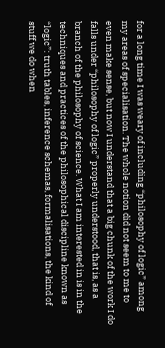for a long time I was weary of including “philosophy of logic” among my areas of specialisation. The whole notion did not seem to me to even make sense, but now I understand that a big chunk of the work I do falls under “philosophy of logic” properly understood, that is, as a branch of the philosophy of science. What I am interested in is in the techniques and practices of the philosophical discipline known as “logic”: truth tables, inference schemas, formalisations, the kind of stuff we do when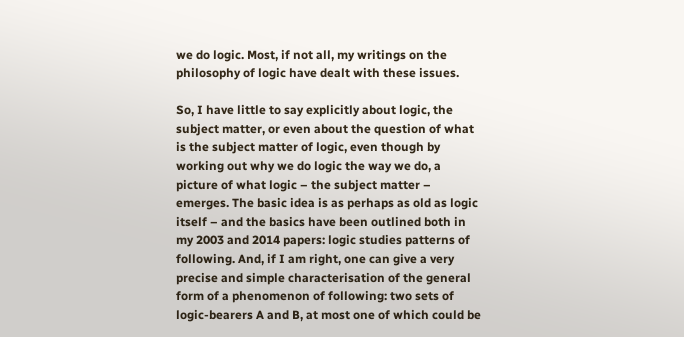we do logic. Most, if not all, my writings on the philosophy of logic have dealt with these issues.

So, I have little to say explicitly about logic, the subject matter, or even about the question of what is the subject matter of logic, even though by working out why we do logic the way we do, a picture of what logic – the subject matter – emerges. The basic idea is as perhaps as old as logic itself – and the basics have been outlined both in my 2003 and 2014 papers: logic studies patterns of following. And, if I am right, one can give a very precise and simple characterisation of the general form of a phenomenon of following: two sets of logic-bearers A and B, at most one of which could be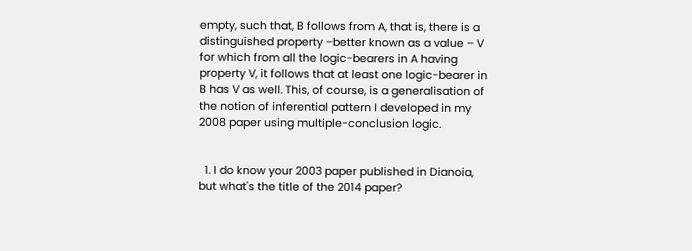empty, such that, B follows from A, that is, there is a distinguished property –better known as a value – V for which from all the logic-bearers in A having property V, it follows that at least one logic-bearer in B has V as well. This, of course, is a generalisation of the notion of inferential pattern I developed in my 2008 paper using multiple-conclusion logic.


  1. I do know your 2003 paper published in Dianoia, but what's the title of the 2014 paper?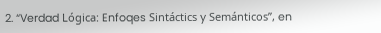2. “Verdad Lógica: Enfoqes Sintáctics y Semánticos”, en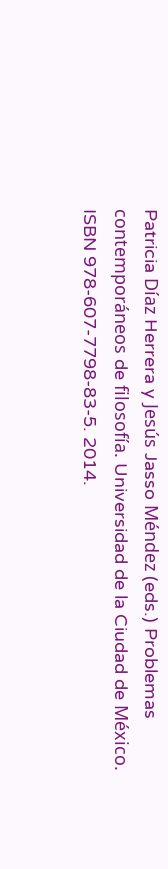Patricia Díaz Herrera y Jesús Jasso Méndez (eds.) Problemas contemporáneos de filosofía. Universidad de la Ciudad de México. ISBN 978-607-7798-83-5. 2014.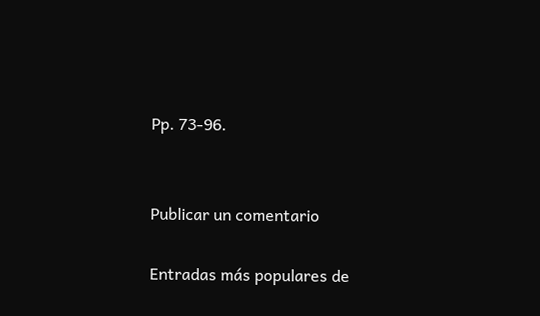Pp. 73-96.


Publicar un comentario

Entradas más populares de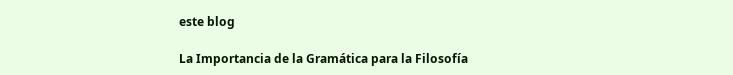este blog

La Importancia de la Gramática para la Filosofía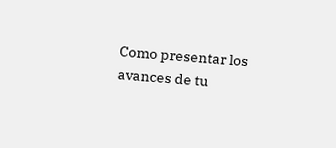Como presentar los avances de tu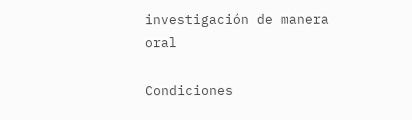investigación de manera oral

Condiciones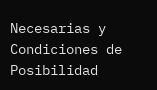Necesarias y Condiciones de Posibilidad